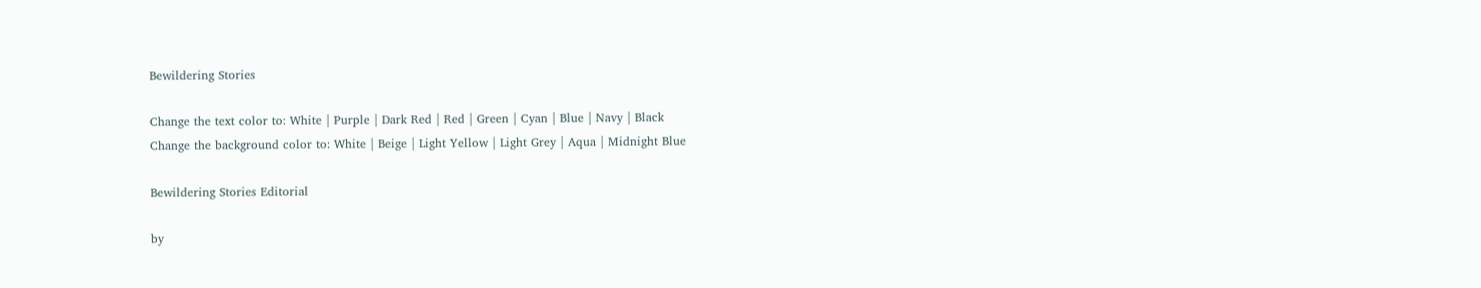Bewildering Stories

Change the text color to: White | Purple | Dark Red | Red | Green | Cyan | Blue | Navy | Black
Change the background color to: White | Beige | Light Yellow | Light Grey | Aqua | Midnight Blue

Bewildering Stories Editorial

by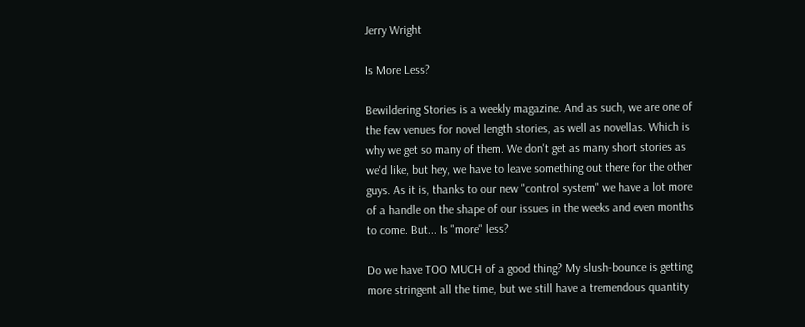Jerry Wright

Is More Less?

Bewildering Stories is a weekly magazine. And as such, we are one of the few venues for novel length stories, as well as novellas. Which is why we get so many of them. We don't get as many short stories as we'd like, but hey, we have to leave something out there for the other guys. As it is, thanks to our new "control system" we have a lot more of a handle on the shape of our issues in the weeks and even months to come. But... Is "more" less?

Do we have TOO MUCH of a good thing? My slush-bounce is getting more stringent all the time, but we still have a tremendous quantity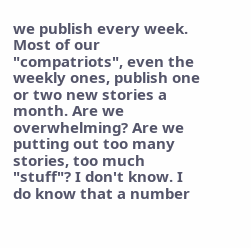we publish every week. Most of our "compatriots", even the weekly ones, publish one or two new stories a month. Are we overwhelming? Are we putting out too many stories, too much "stuff"? I don't know. I do know that a number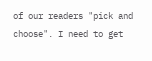of our readers "pick and choose". I need to get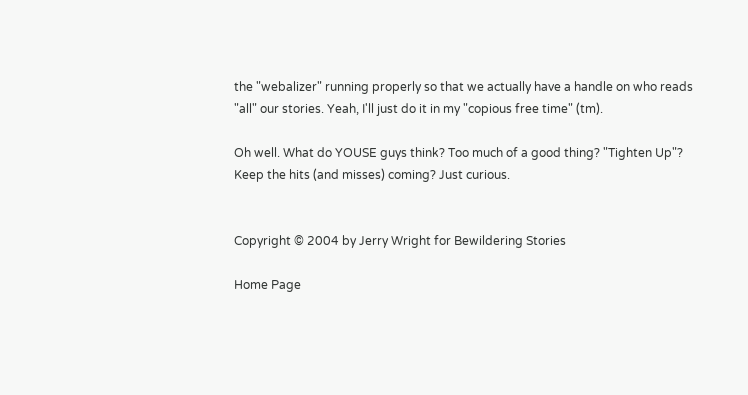the "webalizer" running properly so that we actually have a handle on who reads "all" our stories. Yeah, I'll just do it in my "copious free time" (tm).

Oh well. What do YOUSE guys think? Too much of a good thing? "Tighten Up"? Keep the hits (and misses) coming? Just curious.


Copyright © 2004 by Jerry Wright for Bewildering Stories

Home Page